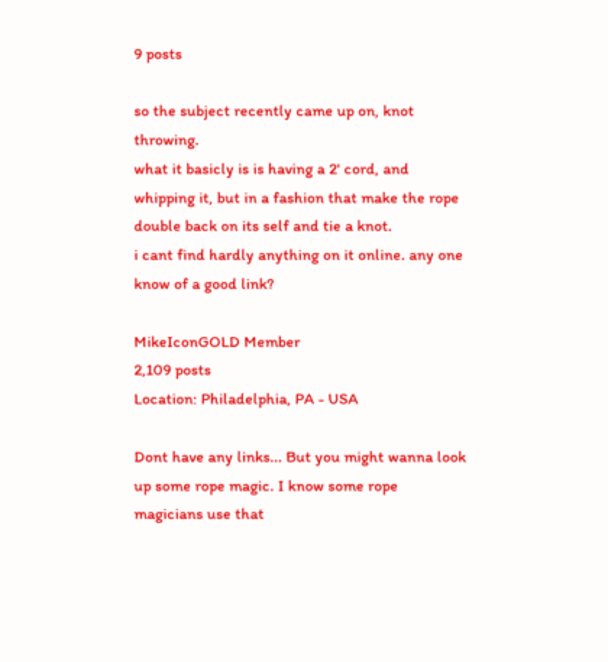9 posts

so the subject recently came up on, knot throwing.
what it basicly is is having a 2' cord, and whipping it, but in a fashion that make the rope double back on its self and tie a knot.
i cant find hardly anything on it online. any one know of a good link?

MikeIconGOLD Member
2,109 posts
Location: Philadelphia, PA - USA

Dont have any links... But you might wanna look up some rope magic. I know some rope magicians use that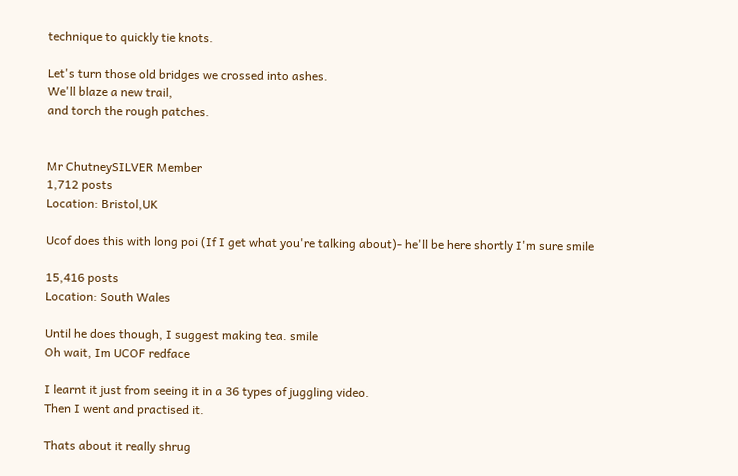technique to quickly tie knots.

Let's turn those old bridges we crossed into ashes.
We'll blaze a new trail,
and torch the rough patches.


Mr ChutneySILVER Member
1,712 posts
Location: Bristol,UK

Ucof does this with long poi (If I get what you're talking about)- he'll be here shortly I'm sure smile

15,416 posts
Location: South Wales

Until he does though, I suggest making tea. smile
Oh wait, Im UCOF redface

I learnt it just from seeing it in a 36 types of juggling video.
Then I went and practised it.

Thats about it really shrug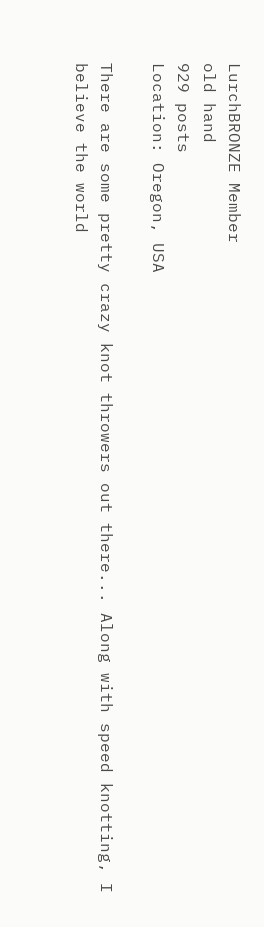LurchBRONZE Member
old hand
929 posts
Location: Oregon, USA

There are some pretty crazy knot throwers out there... Along with speed knotting, I believe the world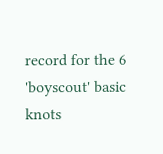record for the 6 'boyscout' basic knots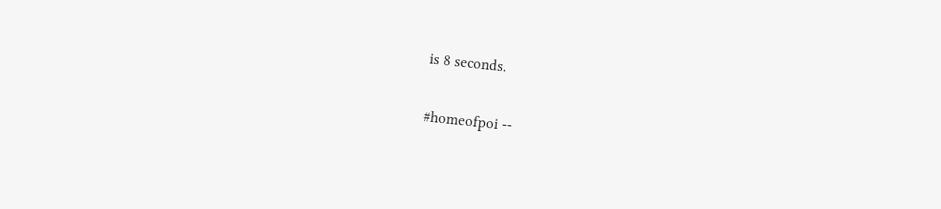is 8 seconds.

#homeofpoi --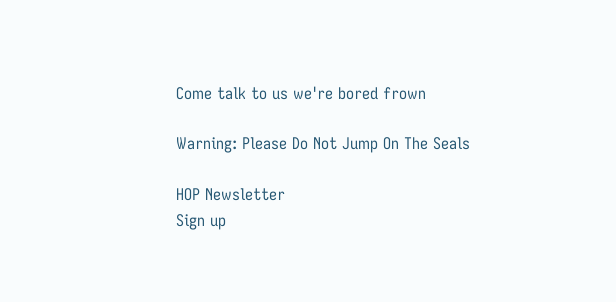Come talk to us we're bored frown

Warning: Please Do Not Jump On The Seals

HOP Newsletter
Sign up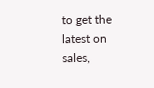to get the latest on sales,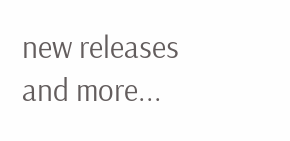new releases and more...